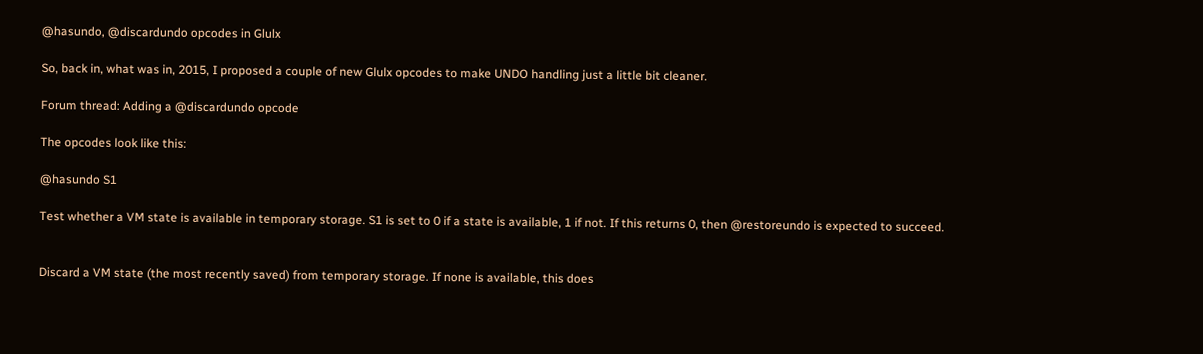@hasundo, @discardundo opcodes in Glulx

So, back in, what was in, 2015, I proposed a couple of new Glulx opcodes to make UNDO handling just a little bit cleaner.

Forum thread: Adding a @discardundo opcode

The opcodes look like this:

@hasundo S1

Test whether a VM state is available in temporary storage. S1 is set to 0 if a state is available, 1 if not. If this returns 0, then @restoreundo is expected to succeed.


Discard a VM state (the most recently saved) from temporary storage. If none is available, this does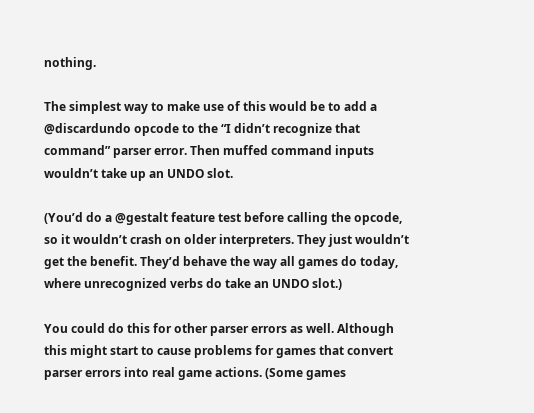nothing.

The simplest way to make use of this would be to add a @discardundo opcode to the “I didn’t recognize that command” parser error. Then muffed command inputs wouldn’t take up an UNDO slot.

(You’d do a @gestalt feature test before calling the opcode, so it wouldn’t crash on older interpreters. They just wouldn’t get the benefit. They’d behave the way all games do today, where unrecognized verbs do take an UNDO slot.)

You could do this for other parser errors as well. Although this might start to cause problems for games that convert parser errors into real game actions. (Some games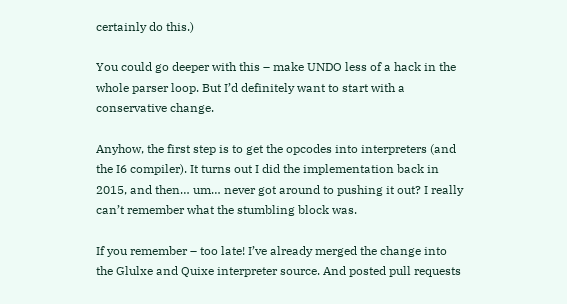certainly do this.)

You could go deeper with this – make UNDO less of a hack in the whole parser loop. But I’d definitely want to start with a conservative change.

Anyhow, the first step is to get the opcodes into interpreters (and the I6 compiler). It turns out I did the implementation back in 2015, and then… um… never got around to pushing it out? I really can’t remember what the stumbling block was.

If you remember – too late! I’ve already merged the change into the Glulxe and Quixe interpreter source. And posted pull requests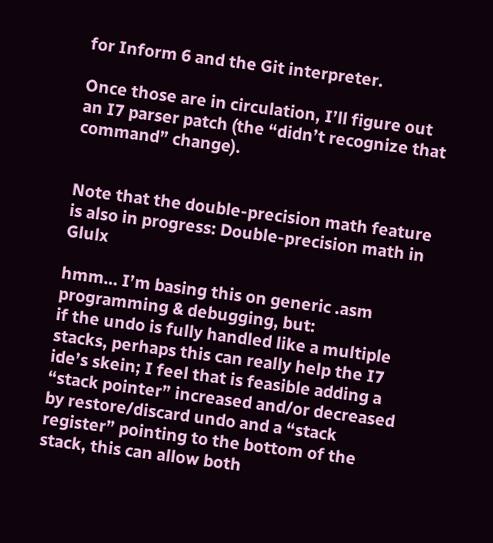for Inform 6 and the Git interpreter.

Once those are in circulation, I’ll figure out an I7 parser patch (the “didn’t recognize that command” change).


Note that the double-precision math feature is also in progress: Double-precision math in Glulx

hmm… I’m basing this on generic .asm programming & debugging, but:
if the undo is fully handled like a multiple stacks, perhaps this can really help the I7 ide’s skein; I feel that is feasible adding a “stack pointer” increased and/or decreased by restore/discard undo and a “stack register” pointing to the bottom of the stack, this can allow both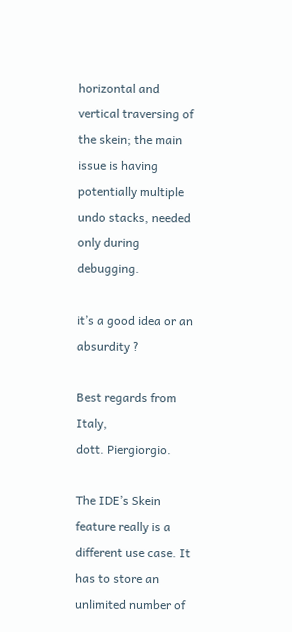horizontal and vertical traversing of the skein; the main issue is having potentially multiple undo stacks, needed only during debugging.

it’s a good idea or an absurdity ?

Best regards from Italy,
dott. Piergiorgio.

The IDE’s Skein feature really is a different use case. It has to store an unlimited number of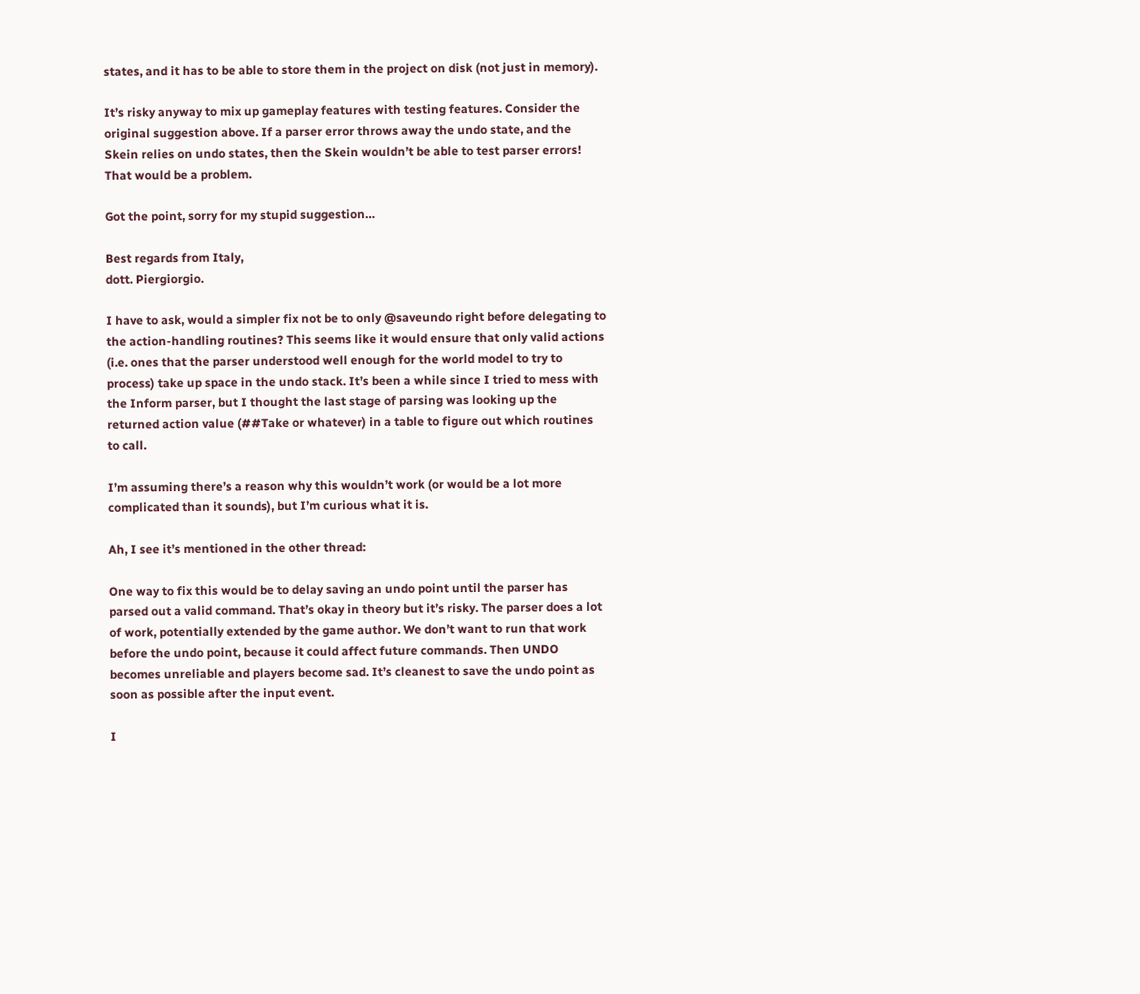states, and it has to be able to store them in the project on disk (not just in memory).

It’s risky anyway to mix up gameplay features with testing features. Consider the original suggestion above. If a parser error throws away the undo state, and the Skein relies on undo states, then the Skein wouldn’t be able to test parser errors! That would be a problem.

Got the point, sorry for my stupid suggestion…

Best regards from Italy,
dott. Piergiorgio.

I have to ask, would a simpler fix not be to only @saveundo right before delegating to the action-handling routines? This seems like it would ensure that only valid actions (i.e. ones that the parser understood well enough for the world model to try to process) take up space in the undo stack. It’s been a while since I tried to mess with the Inform parser, but I thought the last stage of parsing was looking up the returned action value (##Take or whatever) in a table to figure out which routines to call.

I’m assuming there’s a reason why this wouldn’t work (or would be a lot more complicated than it sounds), but I’m curious what it is.

Ah, I see it’s mentioned in the other thread:

One way to fix this would be to delay saving an undo point until the parser has parsed out a valid command. That’s okay in theory but it’s risky. The parser does a lot of work, potentially extended by the game author. We don’t want to run that work before the undo point, because it could affect future commands. Then UNDO becomes unreliable and players become sad. It’s cleanest to save the undo point as soon as possible after the input event.

I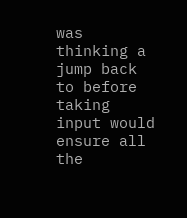was thinking a jump back to before taking input would ensure all the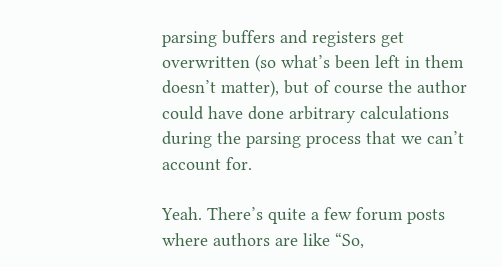parsing buffers and registers get overwritten (so what’s been left in them doesn’t matter), but of course the author could have done arbitrary calculations during the parsing process that we can’t account for.

Yeah. There’s quite a few forum posts where authors are like “So,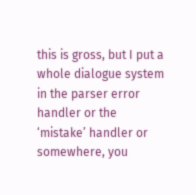this is gross, but I put a whole dialogue system in the parser error handler or the ‘mistake’ handler or somewhere, you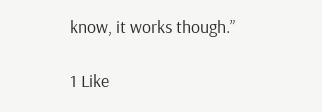know, it works though.”

1 Like